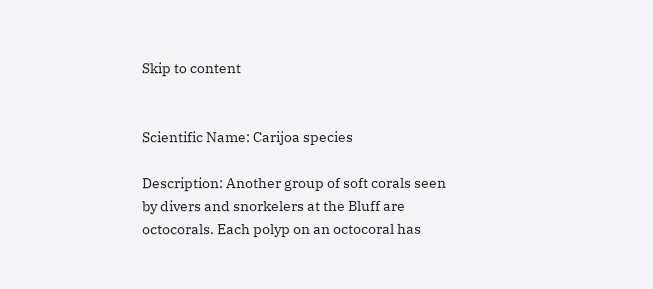Skip to content


Scientific Name: Carijoa species

Description: Another group of soft corals seen by divers and snorkelers at the Bluff are octocorals. Each polyp on an octocoral has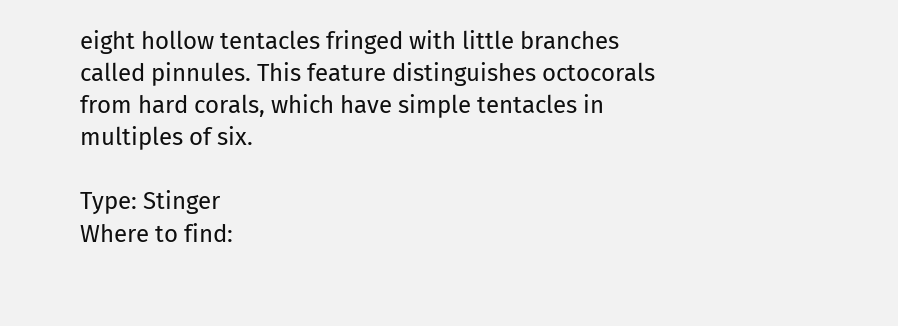eight hollow tentacles fringed with little branches called pinnules. This feature distinguishes octocorals from hard corals, which have simple tentacles in multiples of six.

Type: Stinger
Where to find: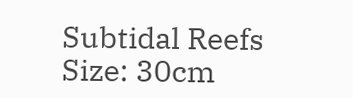Subtidal Reefs
Size: 30cm